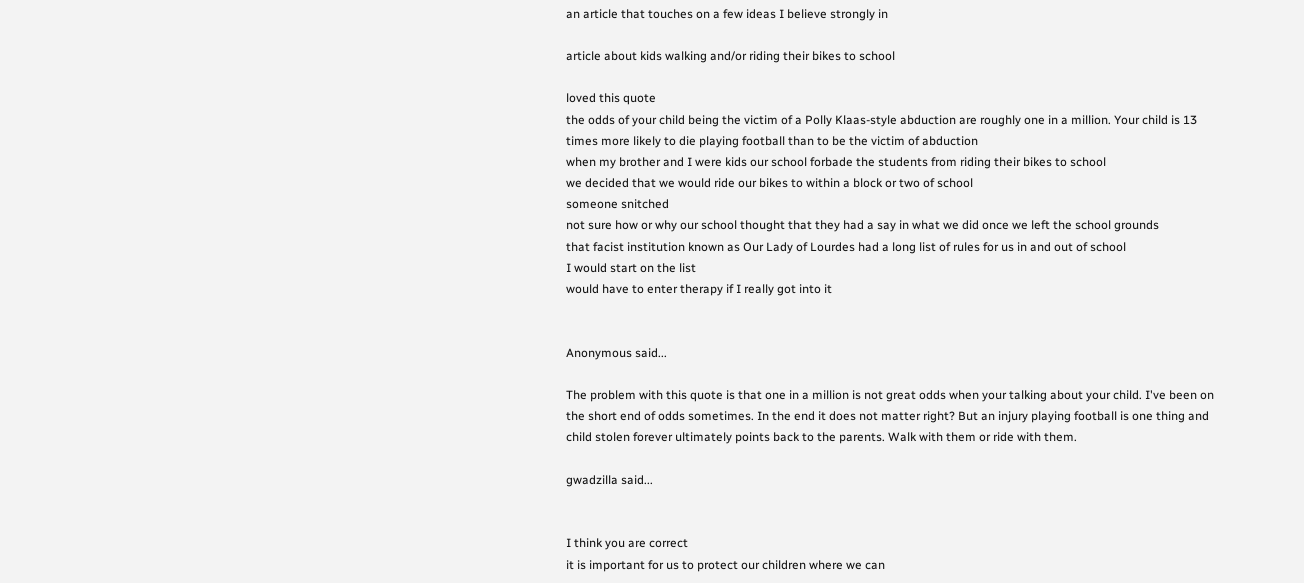an article that touches on a few ideas I believe strongly in

article about kids walking and/or riding their bikes to school

loved this quote
the odds of your child being the victim of a Polly Klaas-style abduction are roughly one in a million. Your child is 13 times more likely to die playing football than to be the victim of abduction
when my brother and I were kids our school forbade the students from riding their bikes to school
we decided that we would ride our bikes to within a block or two of school
someone snitched
not sure how or why our school thought that they had a say in what we did once we left the school grounds
that facist institution known as Our Lady of Lourdes had a long list of rules for us in and out of school
I would start on the list
would have to enter therapy if I really got into it


Anonymous said...

The problem with this quote is that one in a million is not great odds when your talking about your child. I've been on the short end of odds sometimes. In the end it does not matter right? But an injury playing football is one thing and child stolen forever ultimately points back to the parents. Walk with them or ride with them.

gwadzilla said...


I think you are correct
it is important for us to protect our children where we can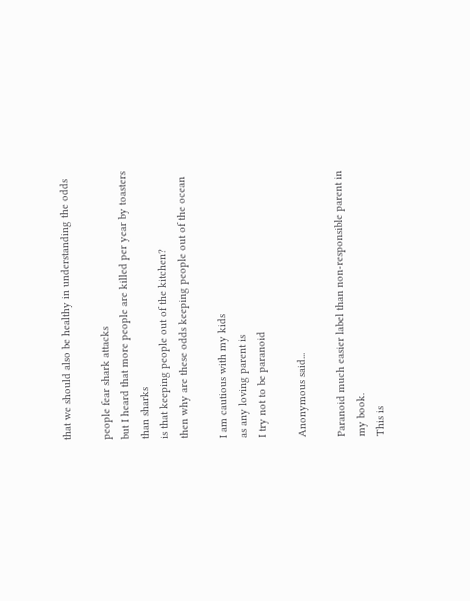that we should also be healthy in understanding the odds

people fear shark attacks
but I heard that more people are killed per year by toasters than sharks
is that keeping people out of the kitchen?
then why are these odds keeping people out of the ocean

I am cautious with my kids
as any loving parent is
I try not to be paranoid

Anonymous said...

Paranoid much easier label than non-responsible parent in my book.
This is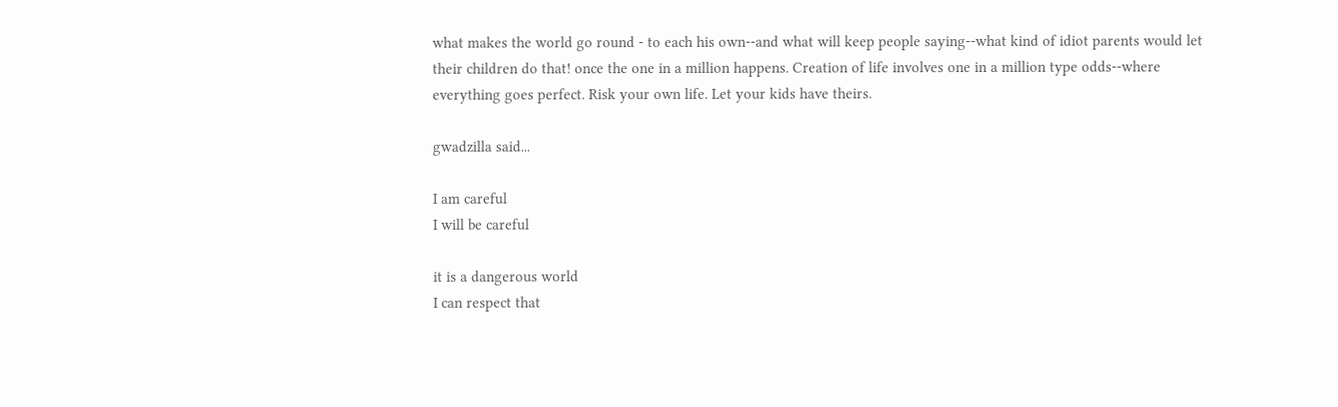what makes the world go round - to each his own--and what will keep people saying--what kind of idiot parents would let their children do that! once the one in a million happens. Creation of life involves one in a million type odds--where everything goes perfect. Risk your own life. Let your kids have theirs.

gwadzilla said...

I am careful
I will be careful

it is a dangerous world
I can respect that